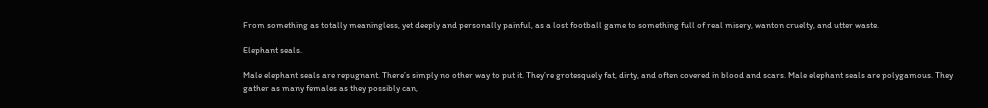From something as totally meaningless, yet deeply and personally painful, as a lost football game to something full of real misery, wanton cruelty, and utter waste.

Elephant seals.

Male elephant seals are repugnant. There’s simply no other way to put it. They’re grotesquely fat, dirty, and often covered in blood and scars. Male elephant seals are polygamous. They gather as many females as they possibly can,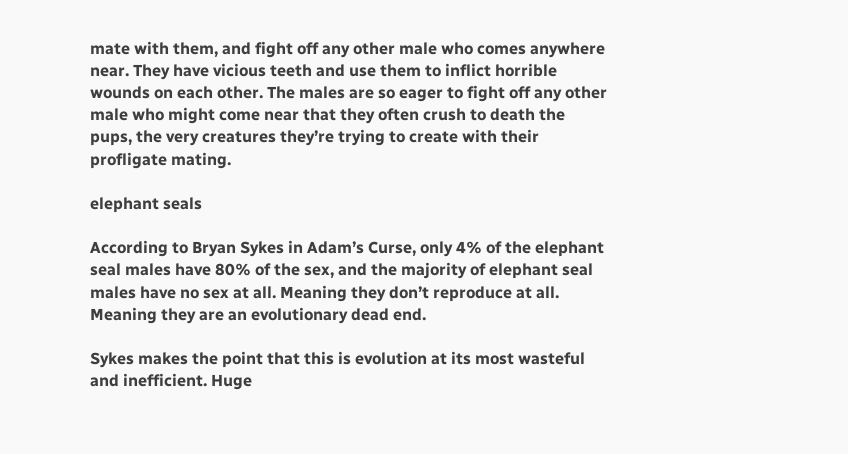mate with them, and fight off any other male who comes anywhere near. They have vicious teeth and use them to inflict horrible wounds on each other. The males are so eager to fight off any other male who might come near that they often crush to death the pups, the very creatures they’re trying to create with their profligate mating.

elephant seals

According to Bryan Sykes in Adam’s Curse, only 4% of the elephant seal males have 80% of the sex, and the majority of elephant seal males have no sex at all. Meaning they don’t reproduce at all. Meaning they are an evolutionary dead end.

Sykes makes the point that this is evolution at its most wasteful and inefficient. Huge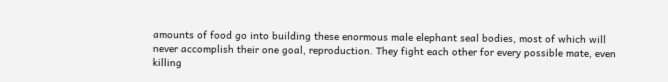amounts of food go into building these enormous male elephant seal bodies, most of which will never accomplish their one goal, reproduction. They fight each other for every possible mate, even killing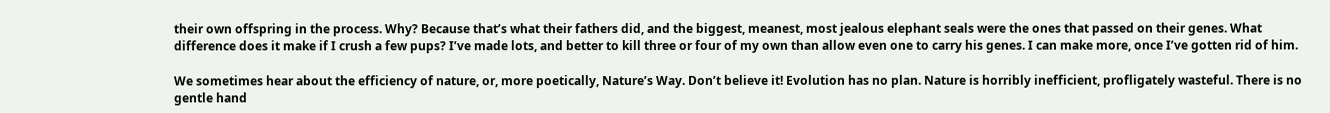their own offspring in the process. Why? Because that’s what their fathers did, and the biggest, meanest, most jealous elephant seals were the ones that passed on their genes. What difference does it make if I crush a few pups? I’ve made lots, and better to kill three or four of my own than allow even one to carry his genes. I can make more, once I’ve gotten rid of him.

We sometimes hear about the efficiency of nature, or, more poetically, Nature’s Way. Don’t believe it! Evolution has no plan. Nature is horribly inefficient, profligately wasteful. There is no gentle hand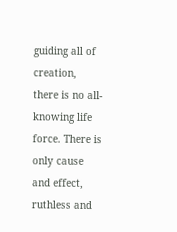guiding all of creation, there is no all-knowing life force. There is only cause and effect, ruthless and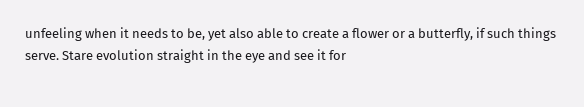unfeeling when it needs to be, yet also able to create a flower or a butterfly, if such things serve. Stare evolution straight in the eye and see it for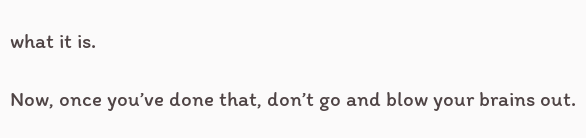what it is.

Now, once you’ve done that, don’t go and blow your brains out.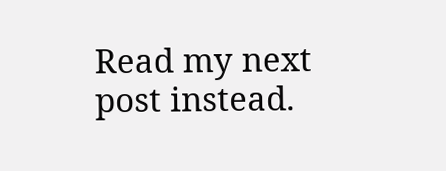Read my next post instead.